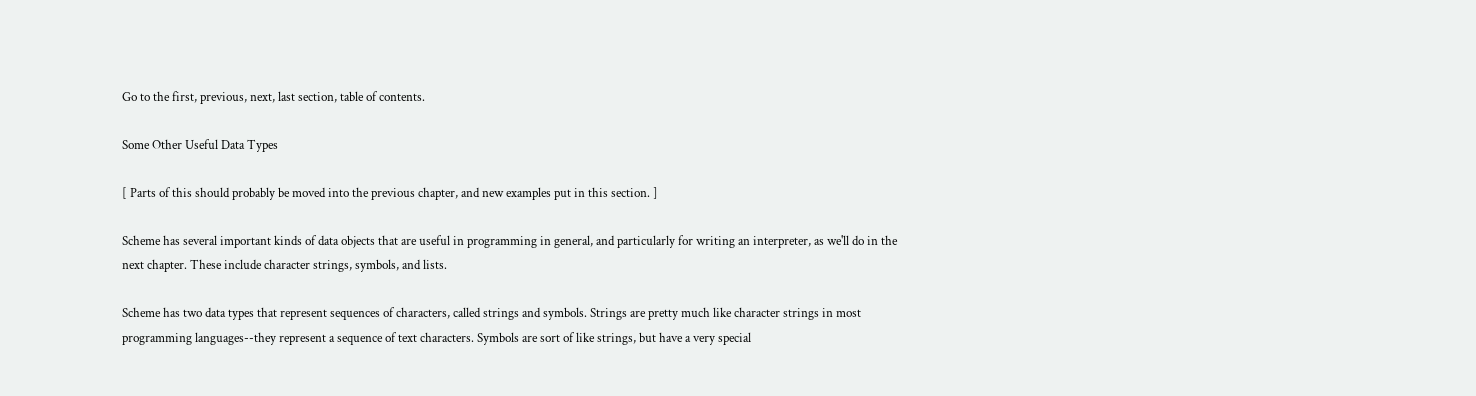Go to the first, previous, next, last section, table of contents.

Some Other Useful Data Types

[ Parts of this should probably be moved into the previous chapter, and new examples put in this section. ]

Scheme has several important kinds of data objects that are useful in programming in general, and particularly for writing an interpreter, as we'll do in the next chapter. These include character strings, symbols, and lists.

Scheme has two data types that represent sequences of characters, called strings and symbols. Strings are pretty much like character strings in most programming languages--they represent a sequence of text characters. Symbols are sort of like strings, but have a very special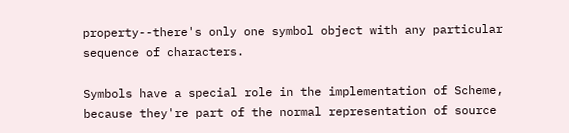property--there's only one symbol object with any particular sequence of characters.

Symbols have a special role in the implementation of Scheme, because they're part of the normal representation of source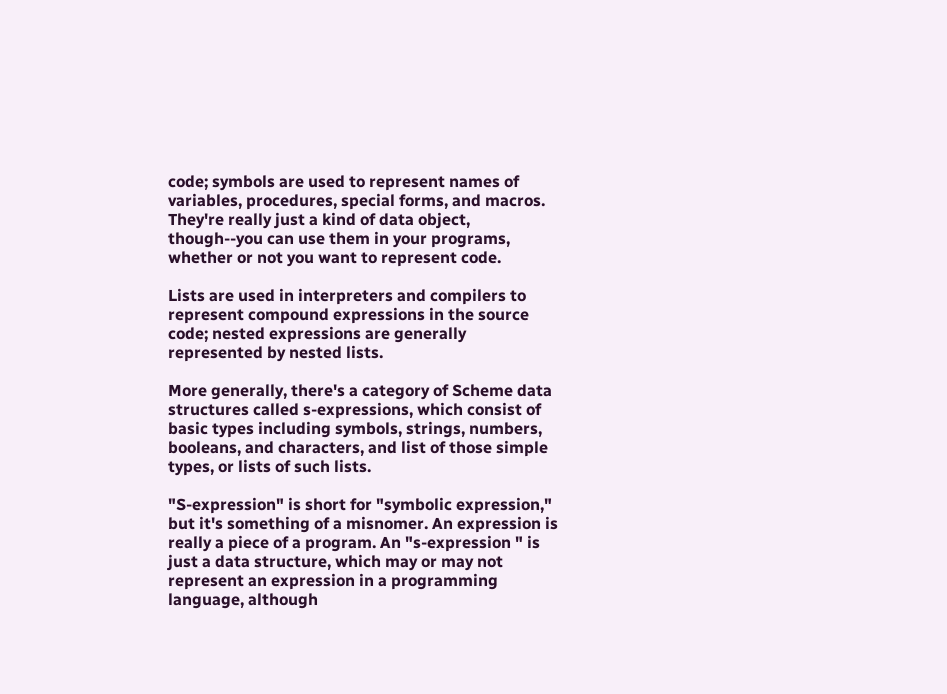code; symbols are used to represent names of variables, procedures, special forms, and macros. They're really just a kind of data object, though--you can use them in your programs, whether or not you want to represent code.

Lists are used in interpreters and compilers to represent compound expressions in the source code; nested expressions are generally represented by nested lists.

More generally, there's a category of Scheme data structures called s-expressions, which consist of basic types including symbols, strings, numbers, booleans, and characters, and list of those simple types, or lists of such lists.

"S-expression" is short for "symbolic expression," but it's something of a misnomer. An expression is really a piece of a program. An "s-expression " is just a data structure, which may or may not represent an expression in a programming language, although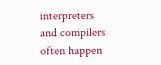interpreters and compilers often happen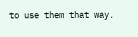to use them that way.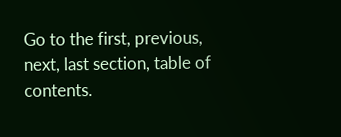Go to the first, previous, next, last section, table of contents.